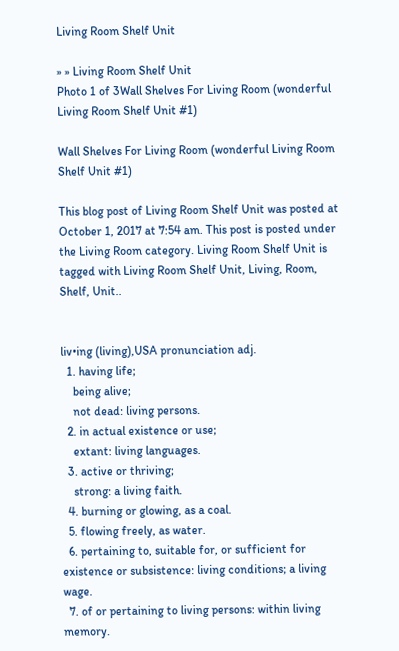Living Room Shelf Unit

» » Living Room Shelf Unit
Photo 1 of 3Wall Shelves For Living Room (wonderful Living Room Shelf Unit #1)

Wall Shelves For Living Room (wonderful Living Room Shelf Unit #1)

This blog post of Living Room Shelf Unit was posted at October 1, 2017 at 7:54 am. This post is posted under the Living Room category. Living Room Shelf Unit is tagged with Living Room Shelf Unit, Living, Room, Shelf, Unit..


liv•ing (living),USA pronunciation adj.
  1. having life;
    being alive;
    not dead: living persons.
  2. in actual existence or use;
    extant: living languages.
  3. active or thriving;
    strong: a living faith.
  4. burning or glowing, as a coal.
  5. flowing freely, as water.
  6. pertaining to, suitable for, or sufficient for existence or subsistence: living conditions; a living wage.
  7. of or pertaining to living persons: within living memory.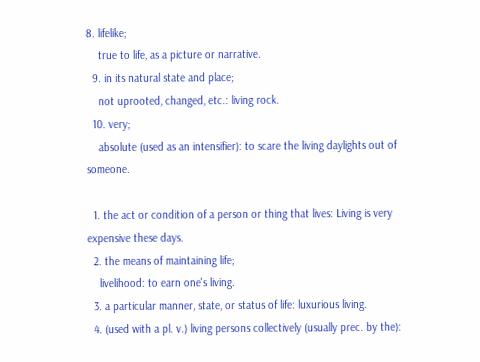8. lifelike;
    true to life, as a picture or narrative.
  9. in its natural state and place;
    not uprooted, changed, etc.: living rock.
  10. very;
    absolute (used as an intensifier): to scare the living daylights out of someone.

  1. the act or condition of a person or thing that lives: Living is very expensive these days.
  2. the means of maintaining life;
    livelihood: to earn one's living.
  3. a particular manner, state, or status of life: luxurious living.
  4. (used with a pl. v.) living persons collectively (usually prec. by the):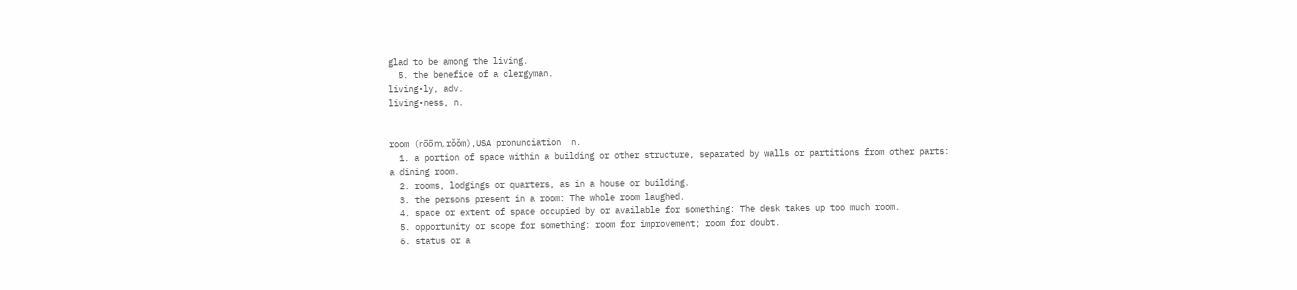glad to be among the living.
  5. the benefice of a clergyman.
living•ly, adv.
living•ness, n.


room (ro̅o̅m, rŏŏm),USA pronunciation  n.
  1. a portion of space within a building or other structure, separated by walls or partitions from other parts: a dining room.
  2. rooms, lodgings or quarters, as in a house or building.
  3. the persons present in a room: The whole room laughed.
  4. space or extent of space occupied by or available for something: The desk takes up too much room.
  5. opportunity or scope for something: room for improvement; room for doubt.
  6. status or a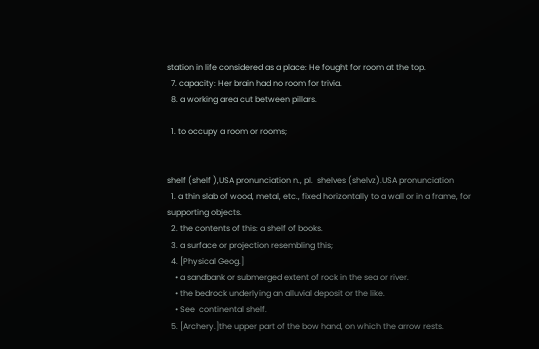station in life considered as a place: He fought for room at the top.
  7. capacity: Her brain had no room for trivia.
  8. a working area cut between pillars.

  1. to occupy a room or rooms;


shelf (shelf ),USA pronunciation n., pl.  shelves (shelvz).USA pronunciation
  1. a thin slab of wood, metal, etc., fixed horizontally to a wall or in a frame, for supporting objects.
  2. the contents of this: a shelf of books.
  3. a surface or projection resembling this;
  4. [Physical Geog.]
    • a sandbank or submerged extent of rock in the sea or river.
    • the bedrock underlying an alluvial deposit or the like.
    • See  continental shelf.
  5. [Archery.]the upper part of the bow hand, on which the arrow rests.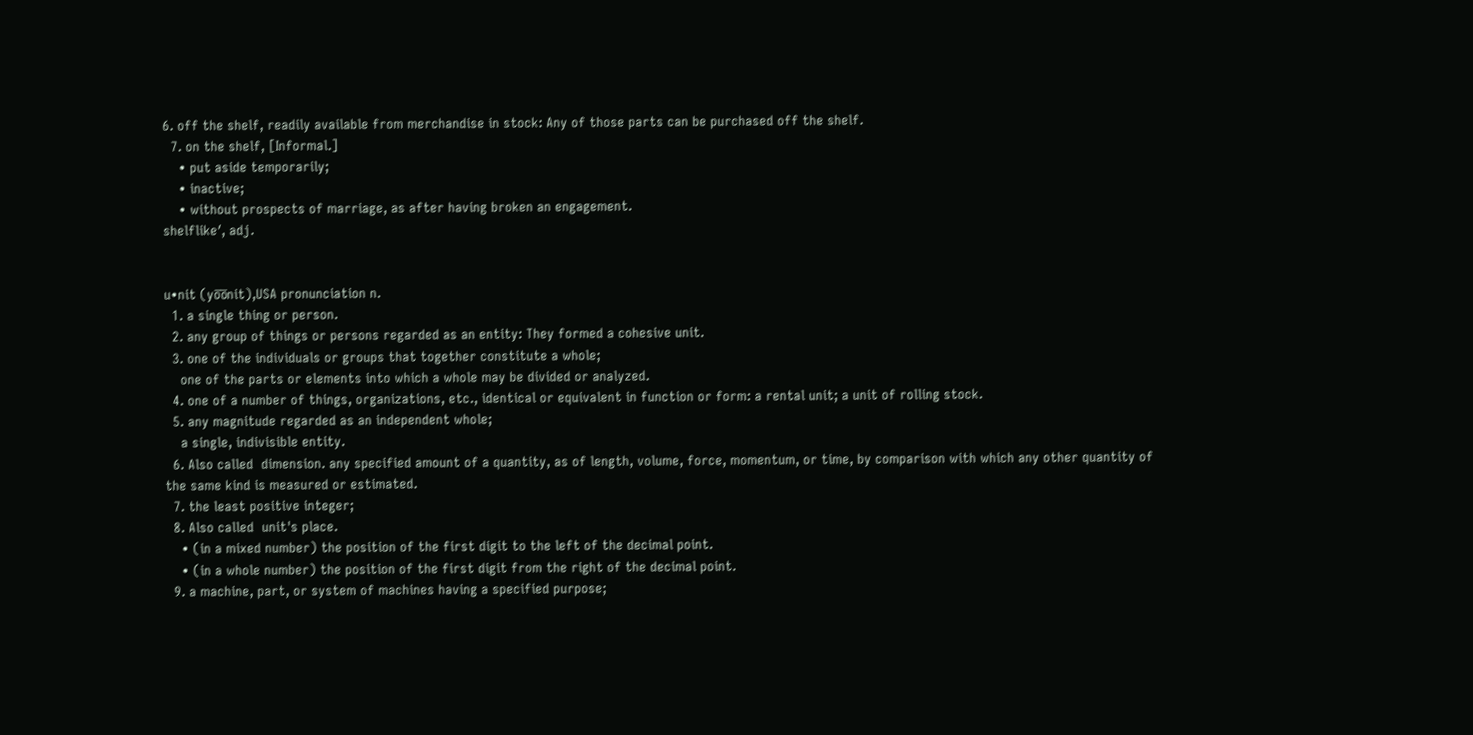6. off the shelf, readily available from merchandise in stock: Any of those parts can be purchased off the shelf.
  7. on the shelf, [Informal.]
    • put aside temporarily;
    • inactive;
    • without prospects of marriage, as after having broken an engagement.
shelflike′, adj.


u•nit (yo̅o̅nit),USA pronunciation n.
  1. a single thing or person.
  2. any group of things or persons regarded as an entity: They formed a cohesive unit.
  3. one of the individuals or groups that together constitute a whole;
    one of the parts or elements into which a whole may be divided or analyzed.
  4. one of a number of things, organizations, etc., identical or equivalent in function or form: a rental unit; a unit of rolling stock.
  5. any magnitude regarded as an independent whole;
    a single, indivisible entity.
  6. Also called  dimension. any specified amount of a quantity, as of length, volume, force, momentum, or time, by comparison with which any other quantity of the same kind is measured or estimated.
  7. the least positive integer;
  8. Also called  unit's place.
    • (in a mixed number) the position of the first digit to the left of the decimal point.
    • (in a whole number) the position of the first digit from the right of the decimal point.
  9. a machine, part, or system of machines having a specified purpose;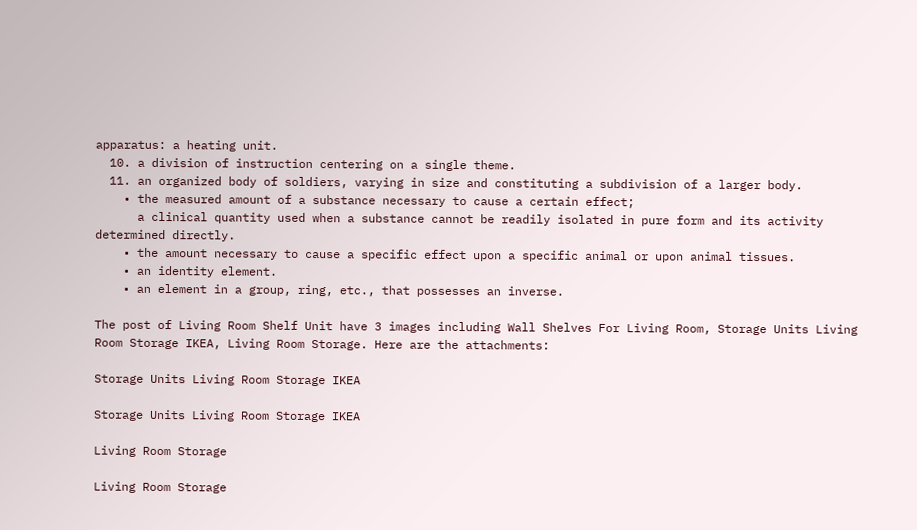apparatus: a heating unit.
  10. a division of instruction centering on a single theme.
  11. an organized body of soldiers, varying in size and constituting a subdivision of a larger body.
    • the measured amount of a substance necessary to cause a certain effect;
      a clinical quantity used when a substance cannot be readily isolated in pure form and its activity determined directly.
    • the amount necessary to cause a specific effect upon a specific animal or upon animal tissues.
    • an identity element.
    • an element in a group, ring, etc., that possesses an inverse.

The post of Living Room Shelf Unit have 3 images including Wall Shelves For Living Room, Storage Units Living Room Storage IKEA, Living Room Storage. Here are the attachments:

Storage Units Living Room Storage IKEA

Storage Units Living Room Storage IKEA

Living Room Storage

Living Room Storage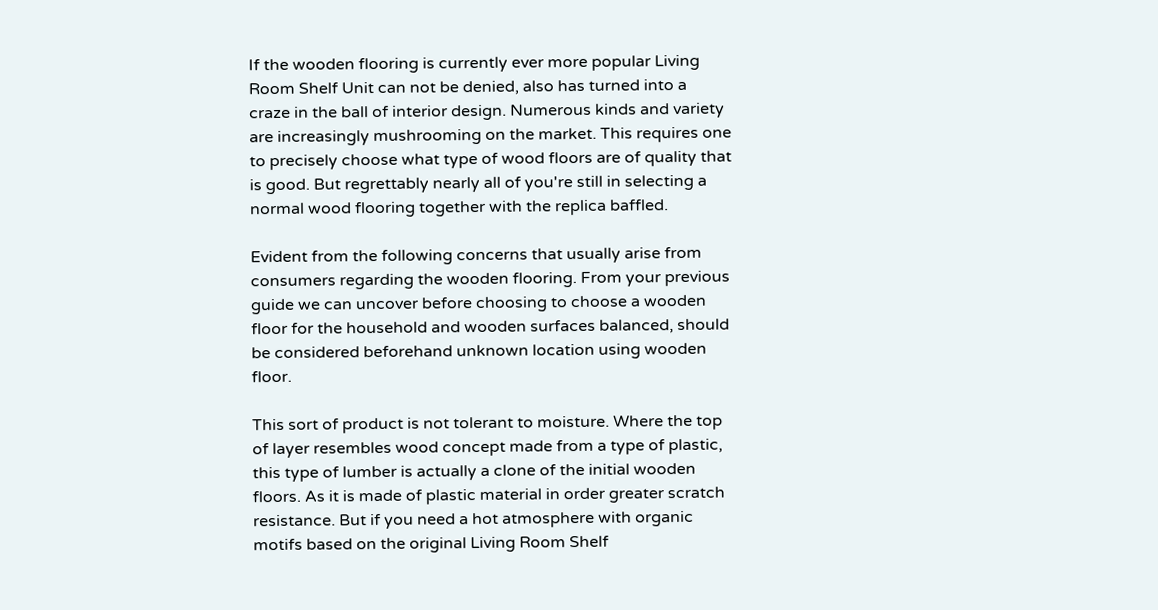If the wooden flooring is currently ever more popular Living Room Shelf Unit can not be denied, also has turned into a craze in the ball of interior design. Numerous kinds and variety are increasingly mushrooming on the market. This requires one to precisely choose what type of wood floors are of quality that is good. But regrettably nearly all of you're still in selecting a normal wood flooring together with the replica baffled.

Evident from the following concerns that usually arise from consumers regarding the wooden flooring. From your previous guide we can uncover before choosing to choose a wooden floor for the household and wooden surfaces balanced, should be considered beforehand unknown location using wooden floor.

This sort of product is not tolerant to moisture. Where the top of layer resembles wood concept made from a type of plastic, this type of lumber is actually a clone of the initial wooden floors. As it is made of plastic material in order greater scratch resistance. But if you need a hot atmosphere with organic motifs based on the original Living Room Shelf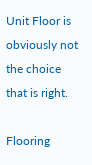Unit Floor is obviously not the choice that is right.

Flooring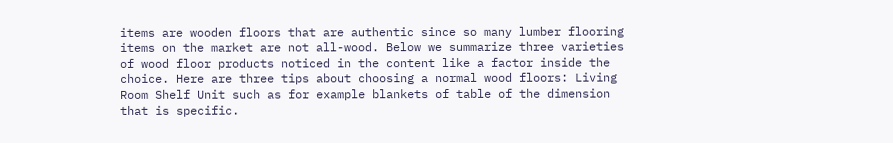items are wooden floors that are authentic since so many lumber flooring items on the market are not all-wood. Below we summarize three varieties of wood floor products noticed in the content like a factor inside the choice. Here are three tips about choosing a normal wood floors: Living Room Shelf Unit such as for example blankets of table of the dimension that is specific.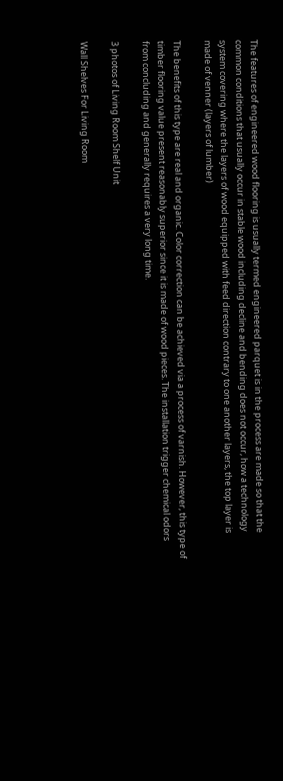The features of engineered wood flooring is usually termed engineered parquet is in the process are made so that the common conditions that usually occur in stable wood including decline and bending does not occur, how a technology system covering where the layers of wood equipped with feed direction contrary to one another layers, the top layer is made of venner (layers of lumber)

The benefits of this type are real and organic. Color correction can be achieved via a process of varnish. However, this type of timber flooring value present reasonably superior since it is made of wood pieces. The installation trigger chemical odors from concluding and generally requires a very long time.

3 photos of Living Room Shelf Unit

Wall Shelves For Living Room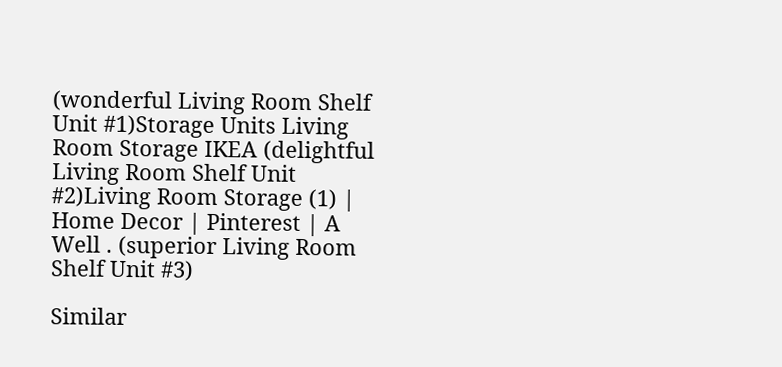(wonderful Living Room Shelf Unit #1)Storage Units Living Room Storage IKEA (delightful Living Room Shelf Unit #2)Living Room Storage (1) | Home Decor | Pinterest | A Well . (superior Living Room Shelf Unit #3)

Similar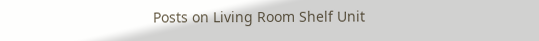Posts on Living Room Shelf Unit